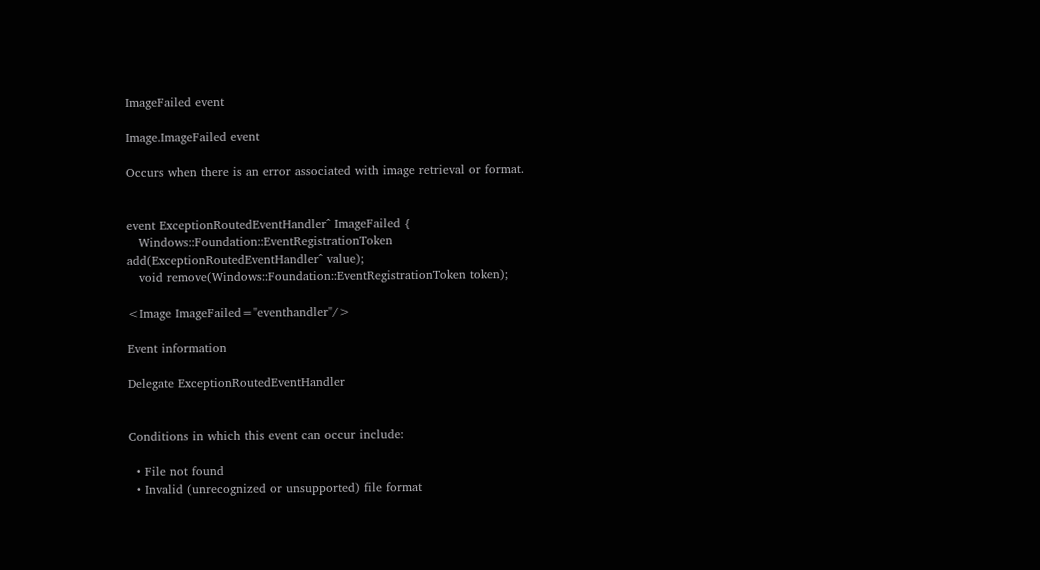ImageFailed event

Image.ImageFailed event

Occurs when there is an error associated with image retrieval or format.


event ExceptionRoutedEventHandler^ ImageFailed {
   Windows::Foundation::EventRegistrationToken add(ExceptionRoutedEventHandler^ value);
   void remove(Windows::Foundation::EventRegistrationToken token);

<Image ImageFailed="eventhandler"/>

Event information

Delegate ExceptionRoutedEventHandler


Conditions in which this event can occur include:

  • File not found
  • Invalid (unrecognized or unsupported) file format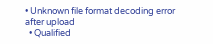• Unknown file format decoding error after upload
  • Qualified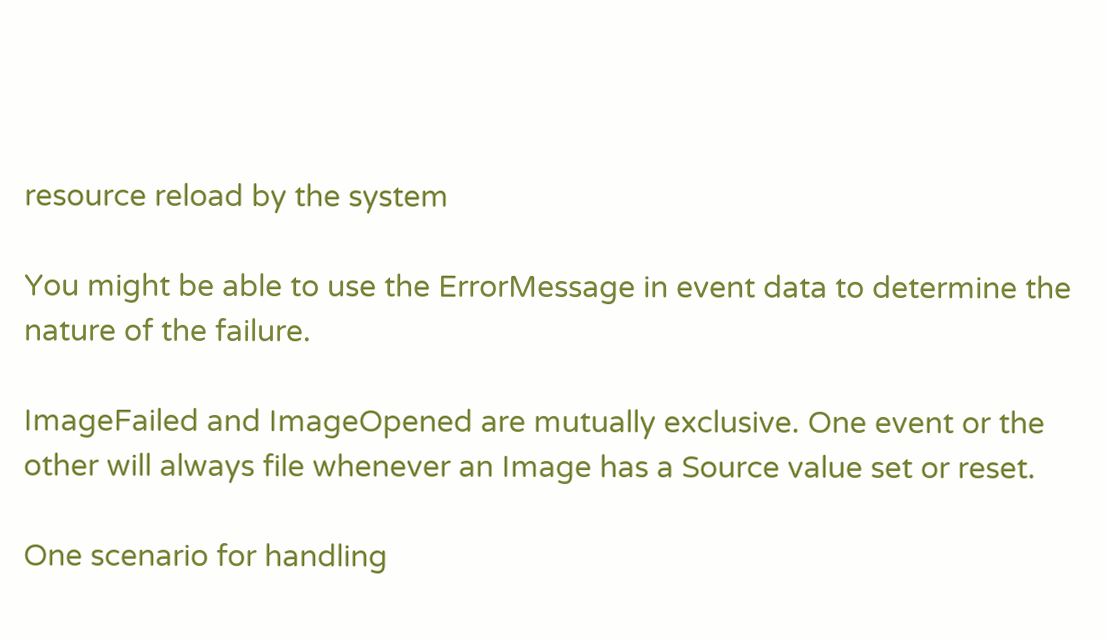resource reload by the system

You might be able to use the ErrorMessage in event data to determine the nature of the failure.

ImageFailed and ImageOpened are mutually exclusive. One event or the other will always file whenever an Image has a Source value set or reset.

One scenario for handling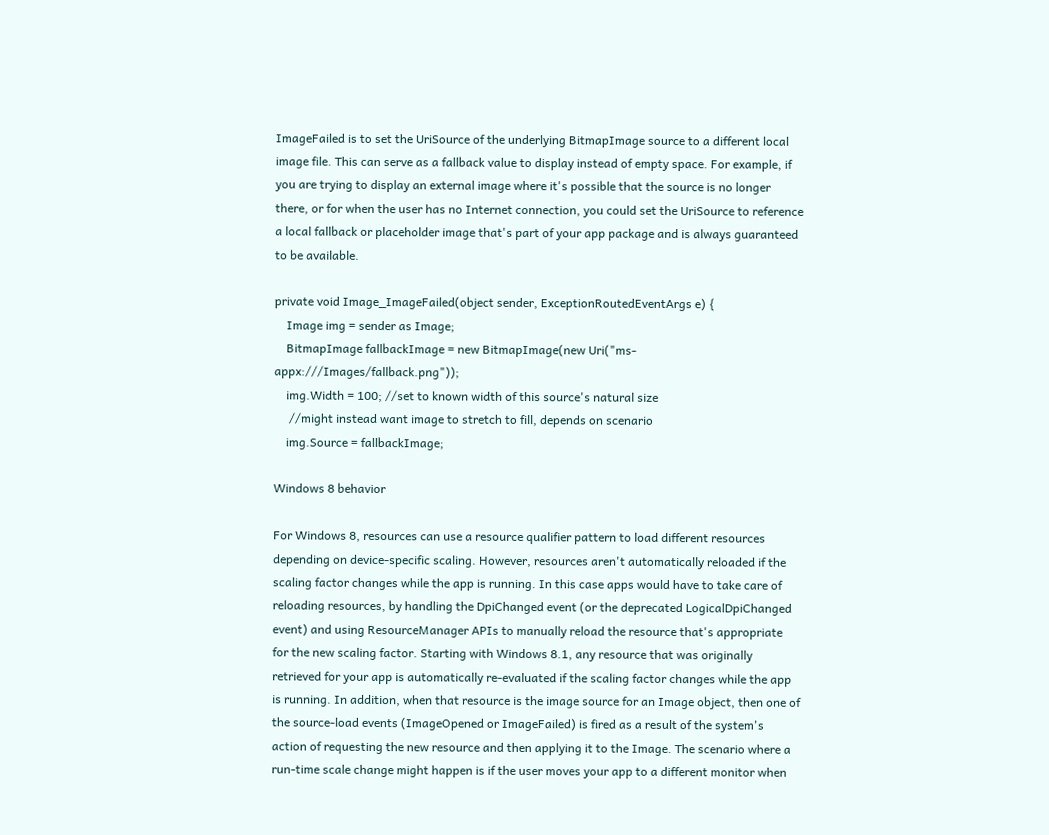ImageFailed is to set the UriSource of the underlying BitmapImage source to a different local image file. This can serve as a fallback value to display instead of empty space. For example, if you are trying to display an external image where it's possible that the source is no longer there, or for when the user has no Internet connection, you could set the UriSource to reference a local fallback or placeholder image that's part of your app package and is always guaranteed to be available.

private void Image_ImageFailed(object sender, ExceptionRoutedEventArgs e) {
    Image img = sender as Image;
    BitmapImage fallbackImage = new BitmapImage(new Uri("ms-appx:///Images/fallback.png"));
    img.Width = 100; //set to known width of this source's natural size
     //might instead want image to stretch to fill, depends on scenario
    img.Source = fallbackImage;

Windows 8 behavior

For Windows 8, resources can use a resource qualifier pattern to load different resources depending on device-specific scaling. However, resources aren't automatically reloaded if the scaling factor changes while the app is running. In this case apps would have to take care of reloading resources, by handling the DpiChanged event (or the deprecated LogicalDpiChanged event) and using ResourceManager APIs to manually reload the resource that's appropriate for the new scaling factor. Starting with Windows 8.1, any resource that was originally retrieved for your app is automatically re-evaluated if the scaling factor changes while the app is running. In addition, when that resource is the image source for an Image object, then one of the source-load events (ImageOpened or ImageFailed) is fired as a result of the system's action of requesting the new resource and then applying it to the Image. The scenario where a run-time scale change might happen is if the user moves your app to a different monitor when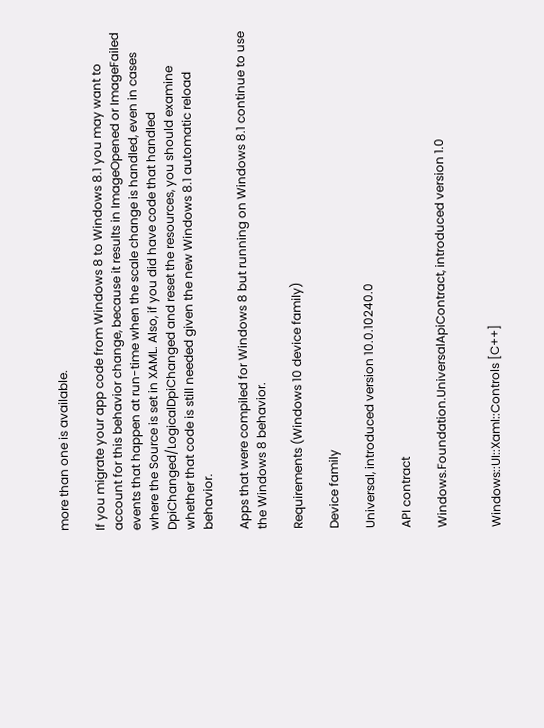more than one is available.

If you migrate your app code from Windows 8 to Windows 8.1 you may want to account for this behavior change, because it results in ImageOpened or ImageFailed events that happen at run-time when the scale change is handled, even in cases where the Source is set in XAML. Also, if you did have code that handled DpiChanged/LogicalDpiChanged and reset the resources, you should examine whether that code is still needed given the new Windows 8.1 automatic reload behavior.

Apps that were compiled for Windows 8 but running on Windows 8.1 continue to use the Windows 8 behavior.

Requirements (Windows 10 device family)

Device family

Universal, introduced version 10.0.10240.0

API contract

Windows.Foundation.UniversalApiContract, introduced version 1.0


Windows::UI::Xaml::Controls [C++]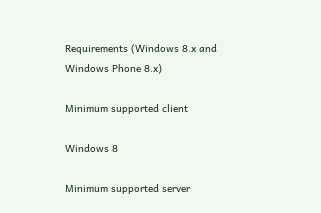Requirements (Windows 8.x and Windows Phone 8.x)

Minimum supported client

Windows 8

Minimum supported server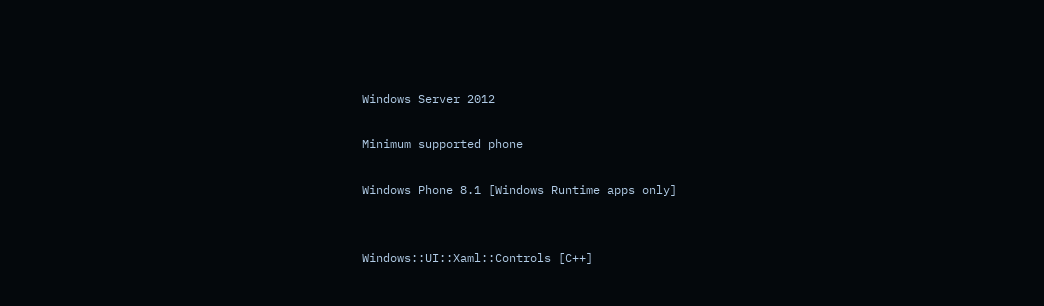Windows Server 2012

Minimum supported phone

Windows Phone 8.1 [Windows Runtime apps only]


Windows::UI::Xaml::Controls [C++]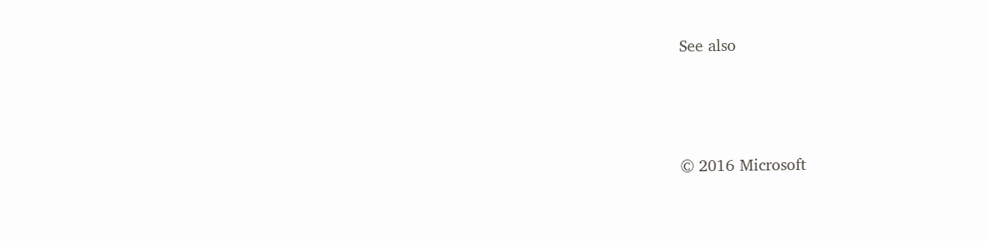See also




© 2016 Microsoft